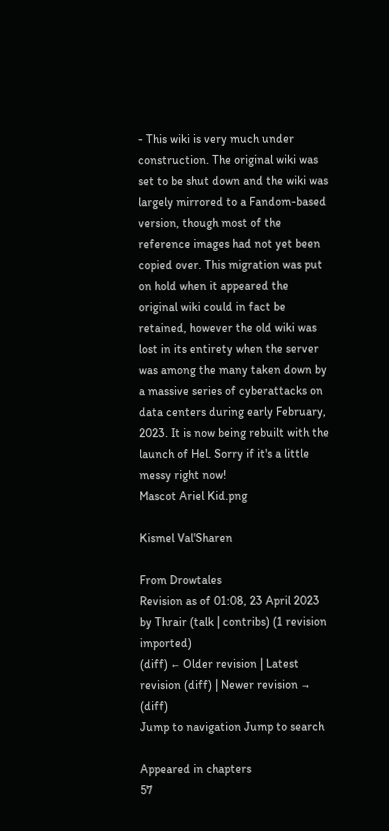- This wiki is very much under construction. The original wiki was set to be shut down and the wiki was largely mirrored to a Fandom-based version, though most of the reference images had not yet been copied over. This migration was put on hold when it appeared the original wiki could in fact be retained, however the old wiki was lost in its entirety when the server was among the many taken down by a massive series of cyberattacks on data centers during early February, 2023. It is now being rebuilt with the launch of Hel. Sorry if it's a little messy right now!
Mascot Ariel Kid.png

Kismel Val'Sharen

From Drowtales
Revision as of 01:08, 23 April 2023 by Thrair (talk | contribs) (1 revision imported)
(diff) ← Older revision | Latest revision (diff) | Newer revision → (diff)
Jump to navigation Jump to search

Appeared in chapters                                                          57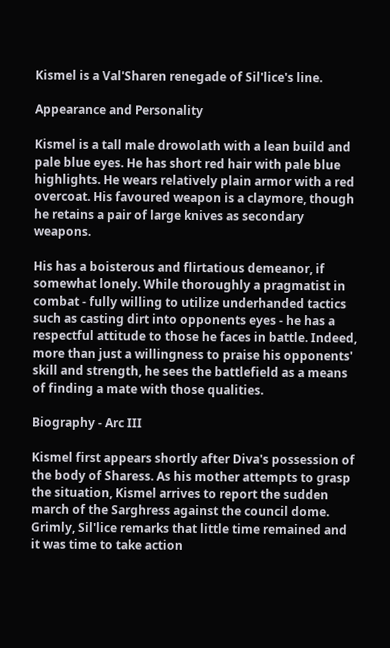Kismel is a Val'Sharen renegade of Sil'lice's line.

Appearance and Personality

Kismel is a tall male drowolath with a lean build and pale blue eyes. He has short red hair with pale blue highlights. He wears relatively plain armor with a red overcoat. His favoured weapon is a claymore, though he retains a pair of large knives as secondary weapons.

His has a boisterous and flirtatious demeanor, if somewhat lonely. While thoroughly a pragmatist in combat - fully willing to utilize underhanded tactics such as casting dirt into opponents eyes - he has a respectful attitude to those he faces in battle. Indeed, more than just a willingness to praise his opponents' skill and strength, he sees the battlefield as a means of finding a mate with those qualities.

Biography - Arc III

Kismel first appears shortly after Diva's possession of the body of Sharess. As his mother attempts to grasp the situation, Kismel arrives to report the sudden march of the Sarghress against the council dome. Grimly, Sil'lice remarks that little time remained and it was time to take action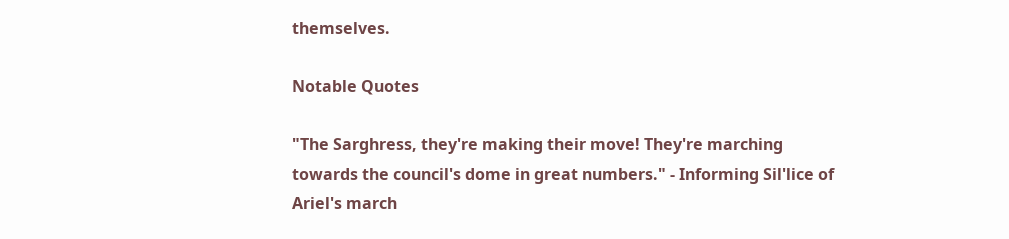themselves.

Notable Quotes

"The Sarghress, they're making their move! They're marching towards the council's dome in great numbers." - Informing Sil'lice of Ariel's march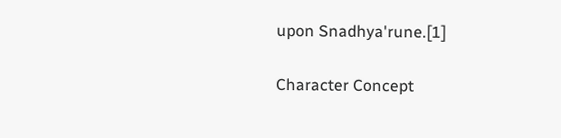upon Snadhya'rune.[1]

Character Concept